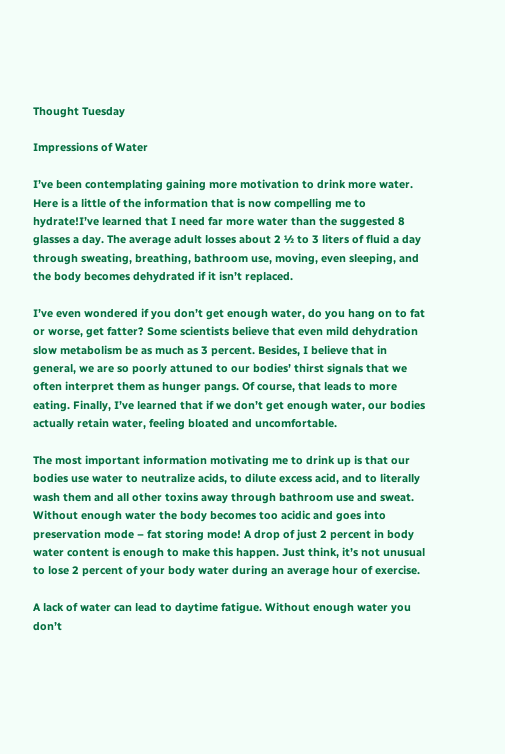Thought Tuesday

Impressions of Water

I’ve been contemplating gaining more motivation to drink more water. Here is a little of the information that is now compelling me to hydrate!I’ve learned that I need far more water than the suggested 8 glasses a day. The average adult losses about 2 ½ to 3 liters of fluid a day through sweating, breathing, bathroom use, moving, even sleeping, and the body becomes dehydrated if it isn’t replaced.

I’ve even wondered if you don’t get enough water, do you hang on to fat or worse, get fatter? Some scientists believe that even mild dehydration slow metabolism be as much as 3 percent. Besides, I believe that in general, we are so poorly attuned to our bodies’ thirst signals that we often interpret them as hunger pangs. Of course, that leads to more eating. Finally, I’ve learned that if we don’t get enough water, our bodies actually retain water, feeling bloated and uncomfortable.

The most important information motivating me to drink up is that our bodies use water to neutralize acids, to dilute excess acid, and to literally wash them and all other toxins away through bathroom use and sweat. Without enough water the body becomes too acidic and goes into preservation mode – fat storing mode! A drop of just 2 percent in body water content is enough to make this happen. Just think, it’s not unusual to lose 2 percent of your body water during an average hour of exercise.

A lack of water can lead to daytime fatigue. Without enough water you don’t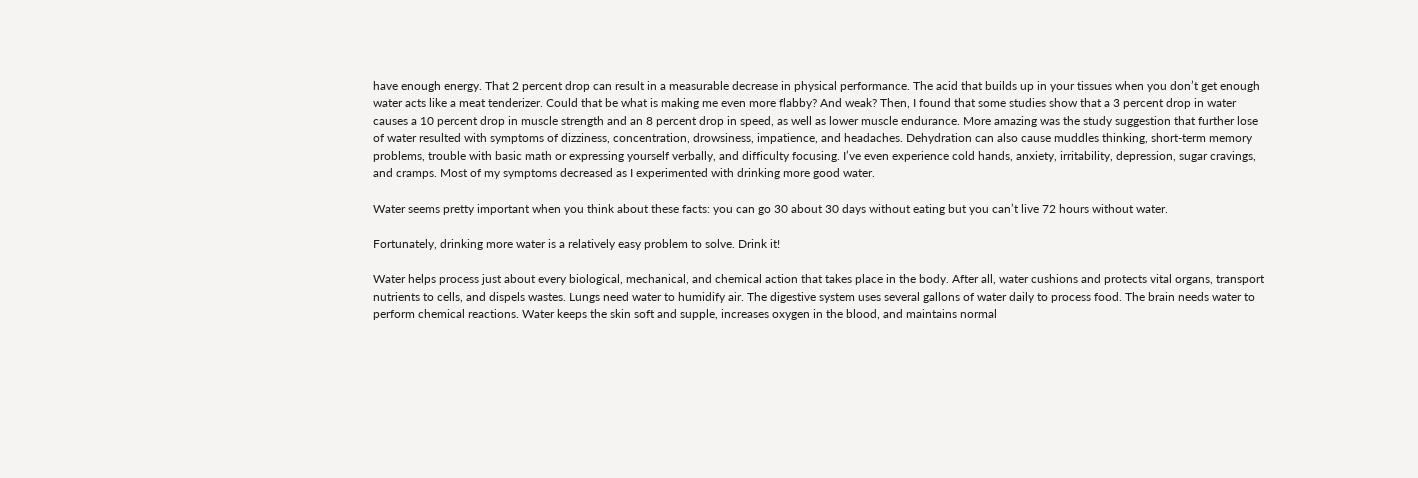have enough energy. That 2 percent drop can result in a measurable decrease in physical performance. The acid that builds up in your tissues when you don’t get enough water acts like a meat tenderizer. Could that be what is making me even more flabby? And weak? Then, I found that some studies show that a 3 percent drop in water causes a 10 percent drop in muscle strength and an 8 percent drop in speed, as well as lower muscle endurance. More amazing was the study suggestion that further lose of water resulted with symptoms of dizziness, concentration, drowsiness, impatience, and headaches. Dehydration can also cause muddles thinking, short-term memory problems, trouble with basic math or expressing yourself verbally, and difficulty focusing. I’ve even experience cold hands, anxiety, irritability, depression, sugar cravings, and cramps. Most of my symptoms decreased as I experimented with drinking more good water.

Water seems pretty important when you think about these facts: you can go 30 about 30 days without eating but you can’t live 72 hours without water.

Fortunately, drinking more water is a relatively easy problem to solve. Drink it!

Water helps process just about every biological, mechanical, and chemical action that takes place in the body. After all, water cushions and protects vital organs, transport nutrients to cells, and dispels wastes. Lungs need water to humidify air. The digestive system uses several gallons of water daily to process food. The brain needs water to perform chemical reactions. Water keeps the skin soft and supple, increases oxygen in the blood, and maintains normal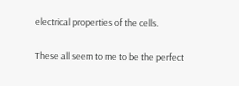electrical properties of the cells.

These all seem to me to be the perfect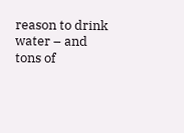reason to drink water – and tons of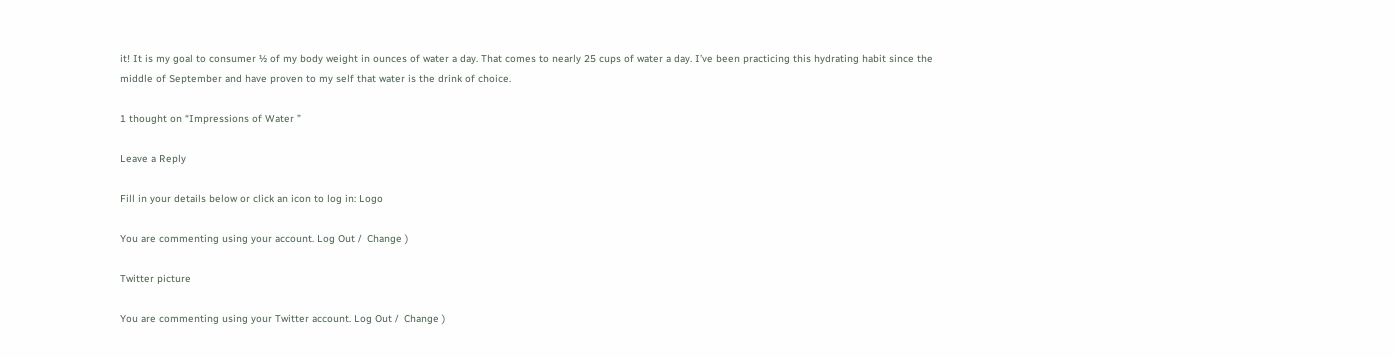it! It is my goal to consumer ½ of my body weight in ounces of water a day. That comes to nearly 25 cups of water a day. I’ve been practicing this hydrating habit since the middle of September and have proven to my self that water is the drink of choice.

1 thought on “Impressions of Water ”

Leave a Reply

Fill in your details below or click an icon to log in: Logo

You are commenting using your account. Log Out /  Change )

Twitter picture

You are commenting using your Twitter account. Log Out /  Change )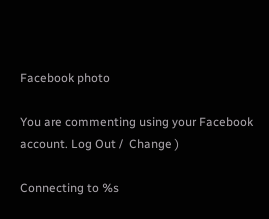Facebook photo

You are commenting using your Facebook account. Log Out /  Change )

Connecting to %s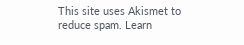This site uses Akismet to reduce spam. Learn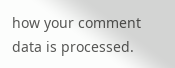how your comment data is processed.